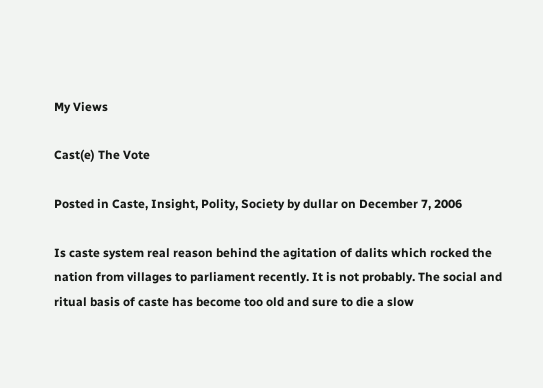My Views

Cast(e) The Vote

Posted in Caste, Insight, Polity, Society by dullar on December 7, 2006

Is caste system real reason behind the agitation of dalits which rocked the nation from villages to parliament recently. It is not probably. The social and ritual basis of caste has become too old and sure to die a slow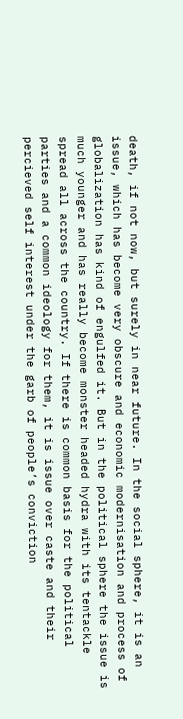death, if not now, but surely in near future. In the social sphere, it is an issue, which has become very obscure and economic modernisation and process of globalization has kind of engulfed it. But in the political sphere the issue is much younger and has really become monster headed hydra with its tentackle spread all across the country. If there is common basis for the political parties and a common ideology for them, it is issue over caste and their percieved self interest under the garb of people’s conviction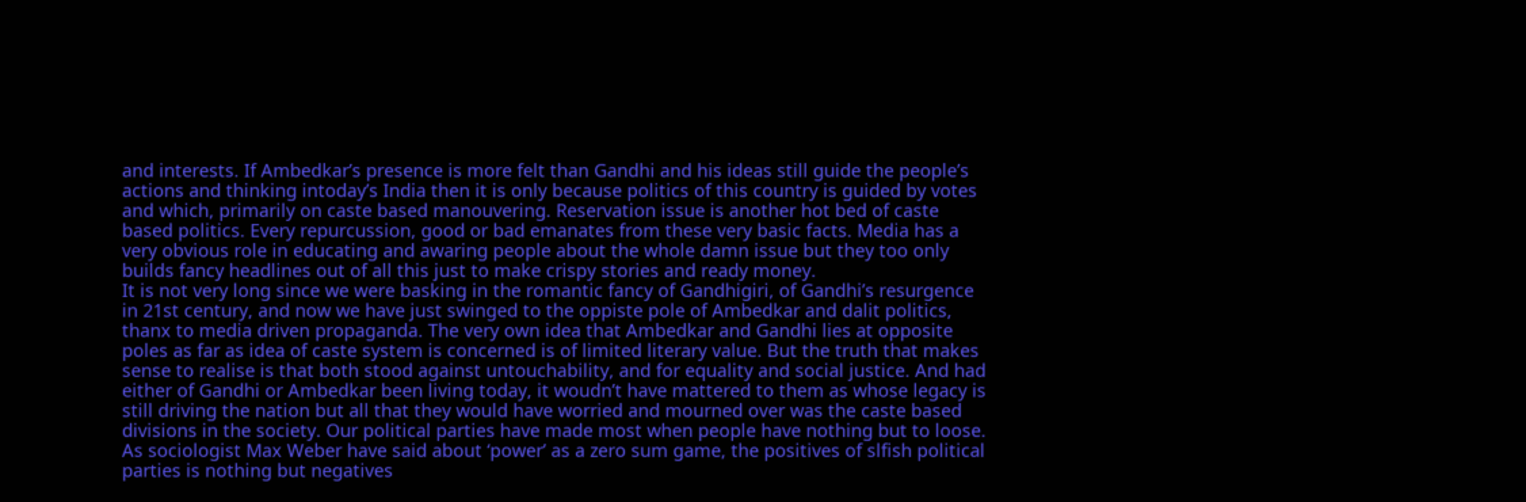and interests. If Ambedkar’s presence is more felt than Gandhi and his ideas still guide the people’s actions and thinking intoday’s India then it is only because politics of this country is guided by votes and which, primarily on caste based manouvering. Reservation issue is another hot bed of caste based politics. Every repurcussion, good or bad emanates from these very basic facts. Media has a very obvious role in educating and awaring people about the whole damn issue but they too only builds fancy headlines out of all this just to make crispy stories and ready money.
It is not very long since we were basking in the romantic fancy of Gandhigiri, of Gandhi’s resurgence in 21st century, and now we have just swinged to the oppiste pole of Ambedkar and dalit politics, thanx to media driven propaganda. The very own idea that Ambedkar and Gandhi lies at opposite poles as far as idea of caste system is concerned is of limited literary value. But the truth that makes sense to realise is that both stood against untouchability, and for equality and social justice. And had either of Gandhi or Ambedkar been living today, it woudn’t have mattered to them as whose legacy is still driving the nation but all that they would have worried and mourned over was the caste based divisions in the society. Our political parties have made most when people have nothing but to loose. As sociologist Max Weber have said about ‘power’ as a zero sum game, the positives of slfish political parties is nothing but negatives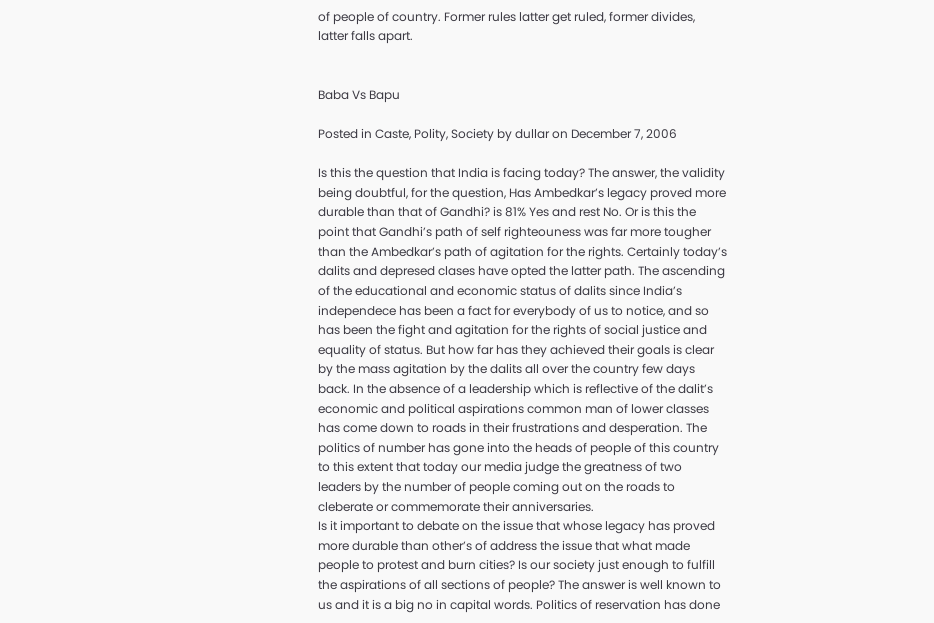of people of country. Former rules latter get ruled, former divides, latter falls apart.


Baba Vs Bapu

Posted in Caste, Polity, Society by dullar on December 7, 2006

Is this the question that India is facing today? The answer, the validity being doubtful, for the question, Has Ambedkar’s legacy proved more durable than that of Gandhi? is 81% Yes and rest No. Or is this the point that Gandhi’s path of self righteouness was far more tougher than the Ambedkar’s path of agitation for the rights. Certainly today’s dalits and depresed clases have opted the latter path. The ascending of the educational and economic status of dalits since India’s independece has been a fact for everybody of us to notice, and so has been the fight and agitation for the rights of social justice and equality of status. But how far has they achieved their goals is clear by the mass agitation by the dalits all over the country few days back. In the absence of a leadership which is reflective of the dalit’s economic and political aspirations common man of lower classes has come down to roads in their frustrations and desperation. The politics of number has gone into the heads of people of this country to this extent that today our media judge the greatness of two leaders by the number of people coming out on the roads to cleberate or commemorate their anniversaries.
Is it important to debate on the issue that whose legacy has proved more durable than other’s of address the issue that what made people to protest and burn cities? Is our society just enough to fulfill the aspirations of all sections of people? The answer is well known to us and it is a big no in capital words. Politics of reservation has done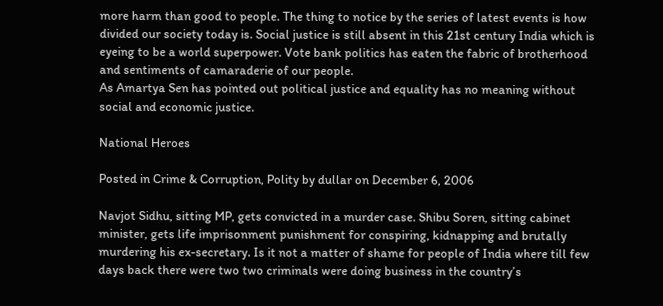more harm than good to people. The thing to notice by the series of latest events is how divided our society today is. Social justice is still absent in this 21st century India which is eyeing to be a world superpower. Vote bank politics has eaten the fabric of brotherhood and sentiments of camaraderie of our people.
As Amartya Sen has pointed out political justice and equality has no meaning without social and economic justice.

National Heroes

Posted in Crime & Corruption, Polity by dullar on December 6, 2006

Navjot Sidhu, sitting MP, gets convicted in a murder case. Shibu Soren, sitting cabinet minister, gets life imprisonment punishment for conspiring, kidnapping and brutally murdering his ex-secretary. Is it not a matter of shame for people of India where till few days back there were two two criminals were doing business in the country’s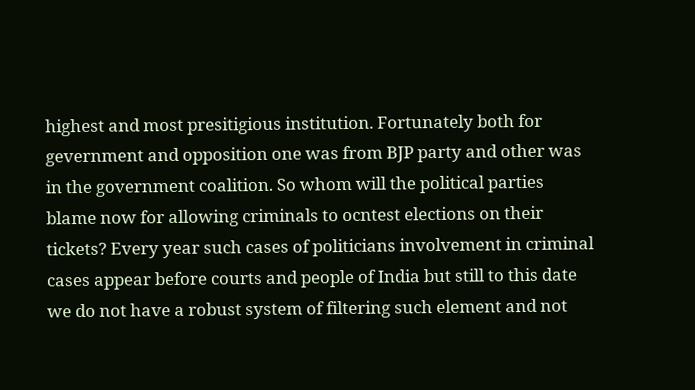highest and most presitigious institution. Fortunately both for gevernment and opposition one was from BJP party and other was in the government coalition. So whom will the political parties blame now for allowing criminals to ocntest elections on their tickets? Every year such cases of politicians involvement in criminal cases appear before courts and people of India but still to this date we do not have a robust system of filtering such element and not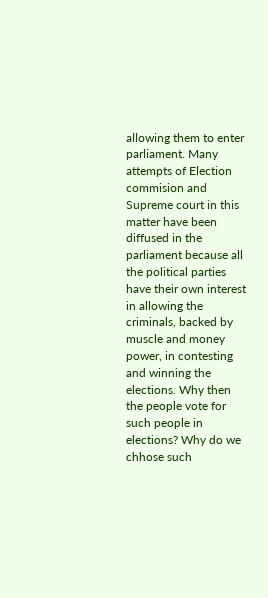allowing them to enter parliament. Many attempts of Election commision and Supreme court in this matter have been diffused in the parliament because all the political parties have their own interest in allowing the criminals, backed by muscle and money power, in contesting and winning the elections. Why then the people vote for such people in elections? Why do we chhose such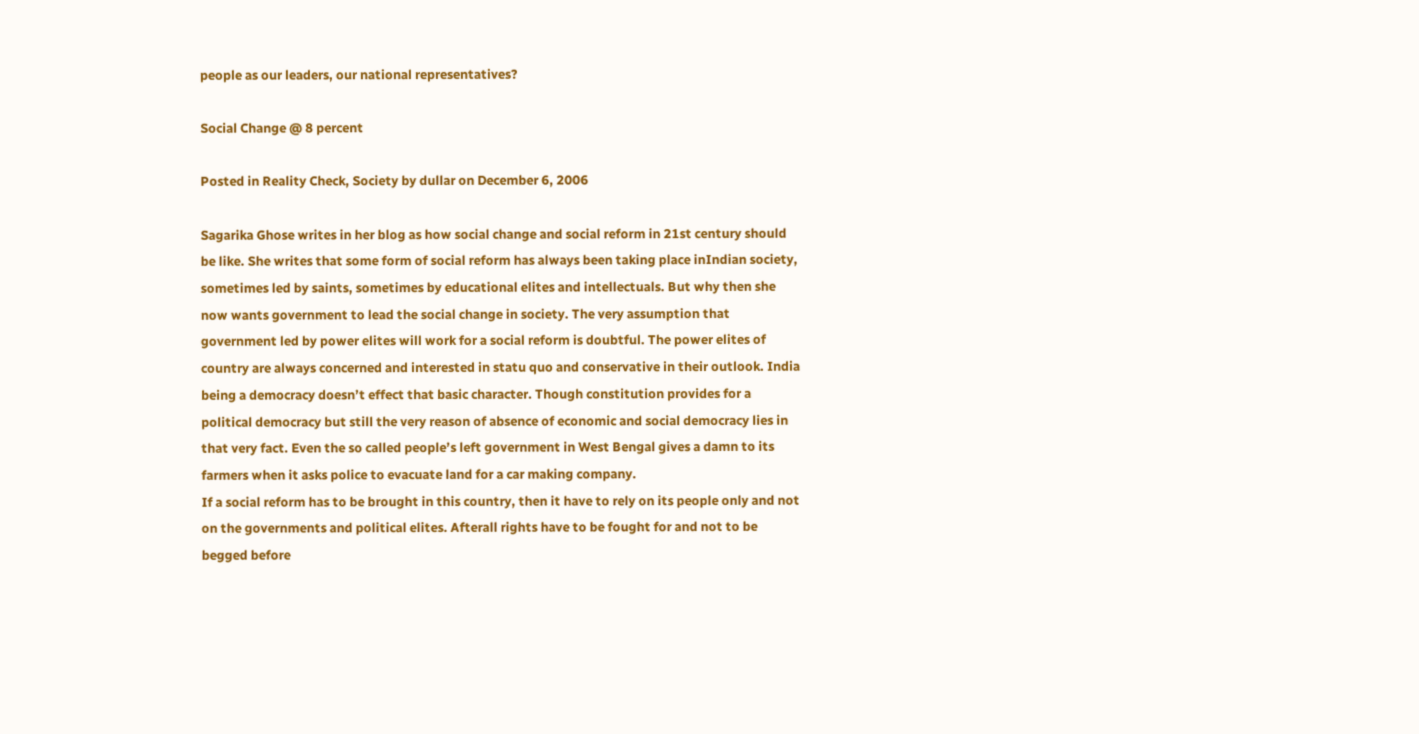people as our leaders, our national representatives?

Social Change @ 8 percent

Posted in Reality Check, Society by dullar on December 6, 2006

Sagarika Ghose writes in her blog as how social change and social reform in 21st century should be like. She writes that some form of social reform has always been taking place inIndian society, sometimes led by saints, sometimes by educational elites and intellectuals. But why then she now wants government to lead the social change in society. The very assumption that government led by power elites will work for a social reform is doubtful. The power elites of country are always concerned and interested in statu quo and conservative in their outlook. India being a democracy doesn’t effect that basic character. Though constitution provides for a political democracy but still the very reason of absence of economic and social democracy lies in that very fact. Even the so called people’s left government in West Bengal gives a damn to its farmers when it asks police to evacuate land for a car making company.
If a social reform has to be brought in this country, then it have to rely on its people only and not on the governments and political elites. Afterall rights have to be fought for and not to be begged before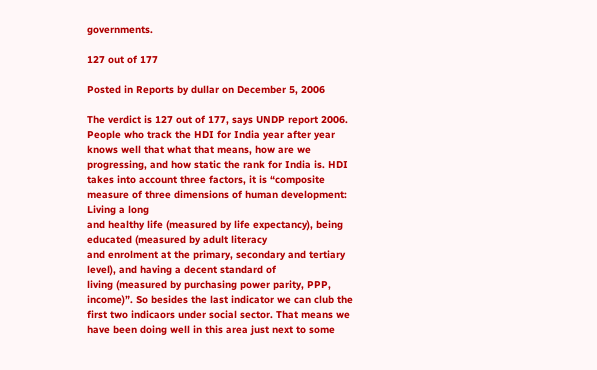governments.

127 out of 177

Posted in Reports by dullar on December 5, 2006

The verdict is 127 out of 177, says UNDP report 2006. People who track the HDI for India year after year knows well that what that means, how are we progressing, and how static the rank for India is. HDI takes into account three factors, it is “composite measure of three dimensions of human development: Living a long
and healthy life (measured by life expectancy), being educated (measured by adult literacy
and enrolment at the primary, secondary and tertiary level), and having a decent standard of
living (measured by purchasing power parity, PPP, income)”. So besides the last indicator we can club the first two indicaors under social sector. That means we have been doing well in this area just next to some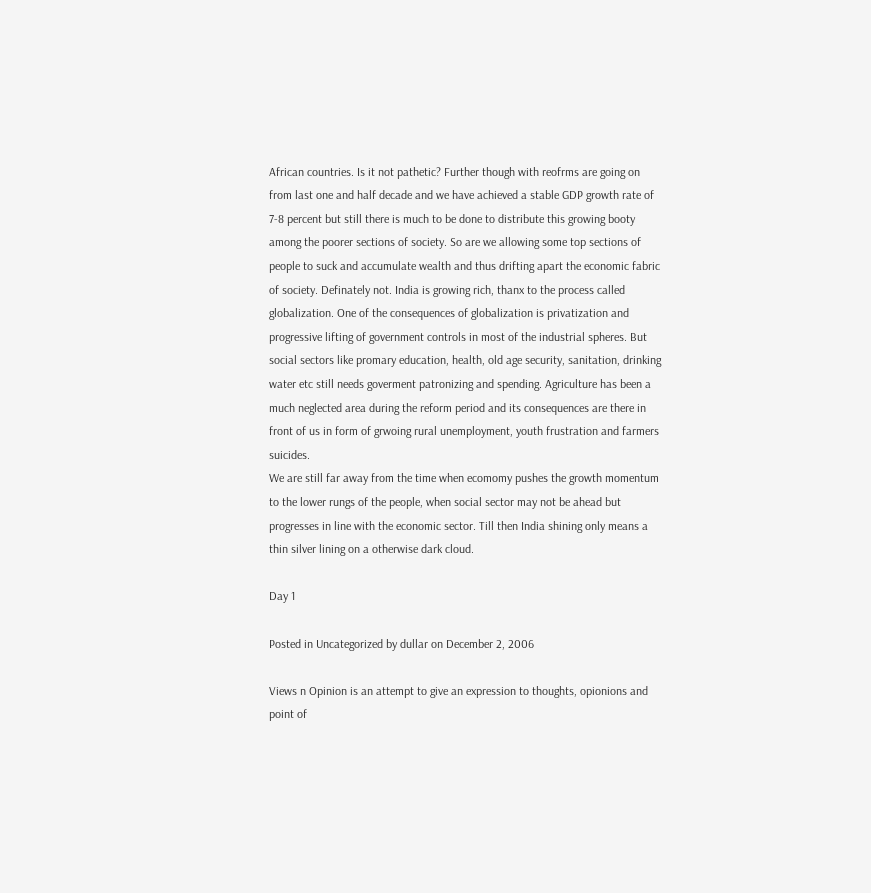African countries. Is it not pathetic? Further though with reofrms are going on from last one and half decade and we have achieved a stable GDP growth rate of 7-8 percent but still there is much to be done to distribute this growing booty among the poorer sections of society. So are we allowing some top sections of people to suck and accumulate wealth and thus drifting apart the economic fabric of society. Definately not. India is growing rich, thanx to the process called globalization. One of the consequences of globalization is privatization and progressive lifting of government controls in most of the industrial spheres. But social sectors like promary education, health, old age security, sanitation, drinking water etc still needs goverment patronizing and spending. Agriculture has been a much neglected area during the reform period and its consequences are there in front of us in form of grwoing rural unemployment, youth frustration and farmers suicides.
We are still far away from the time when ecomomy pushes the growth momentum to the lower rungs of the people, when social sector may not be ahead but progresses in line with the economic sector. Till then India shining only means a thin silver lining on a otherwise dark cloud.

Day 1

Posted in Uncategorized by dullar on December 2, 2006

Views n Opinion is an attempt to give an expression to thoughts, opionions and point of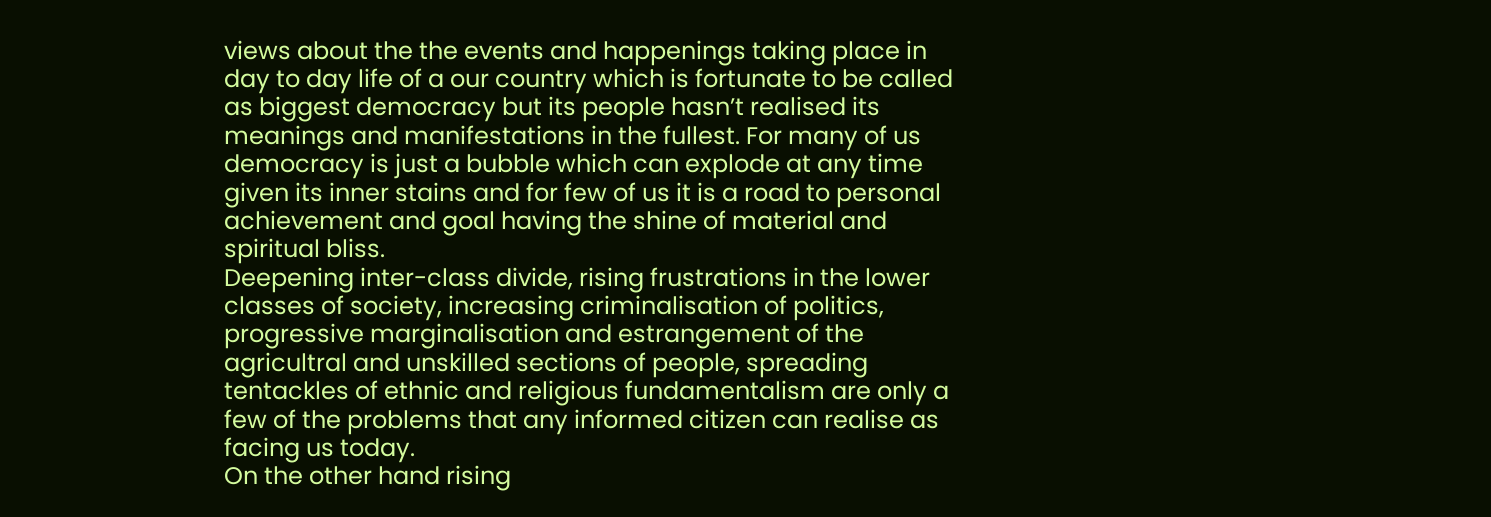views about the the events and happenings taking place in day to day life of a our country which is fortunate to be called as biggest democracy but its people hasn’t realised its meanings and manifestations in the fullest. For many of us democracy is just a bubble which can explode at any time given its inner stains and for few of us it is a road to personal achievement and goal having the shine of material and spiritual bliss.
Deepening inter-class divide, rising frustrations in the lower classes of society, increasing criminalisation of politics, progressive marginalisation and estrangement of the agricultral and unskilled sections of people, spreading tentackles of ethnic and religious fundamentalism are only a few of the problems that any informed citizen can realise as facing us today.
On the other hand rising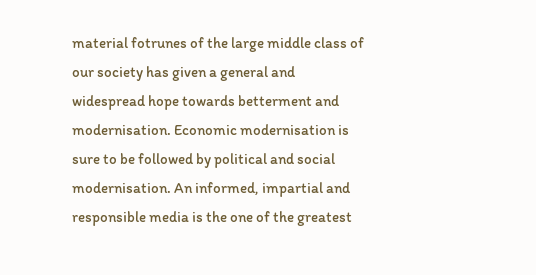material fotrunes of the large middle class of our society has given a general and widespread hope towards betterment and modernisation. Economic modernisation is sure to be followed by political and social modernisation. An informed, impartial and responsible media is the one of the greatest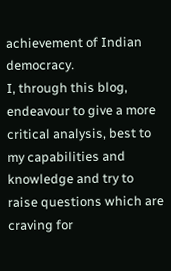achievement of Indian democracy.
I, through this blog, endeavour to give a more critical analysis, best to my capabilities and knowledge and try to raise questions which are craving for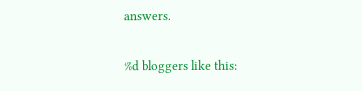answers.

%d bloggers like this: